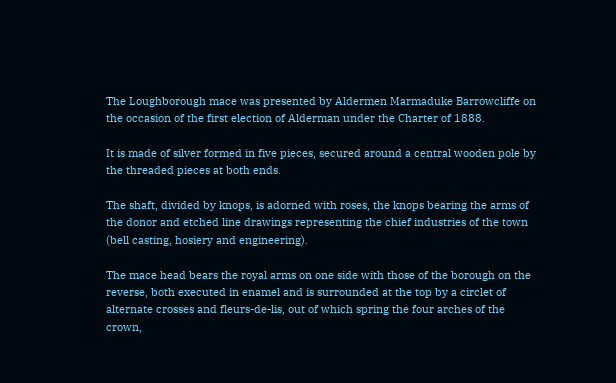The Loughborough mace was presented by Aldermen Marmaduke Barrowcliffe on the occasion of the first election of Alderman under the Charter of 1888.

It is made of silver formed in five pieces, secured around a central wooden pole by the threaded pieces at both ends.

The shaft, divided by knops, is adorned with roses, the knops bearing the arms of the donor and etched line drawings representing the chief industries of the town (bell casting, hosiery and engineering).

The mace head bears the royal arms on one side with those of the borough on the reverse, both executed in enamel and is surrounded at the top by a circlet of alternate crosses and fleurs-de-lis, out of which spring the four arches of the crown,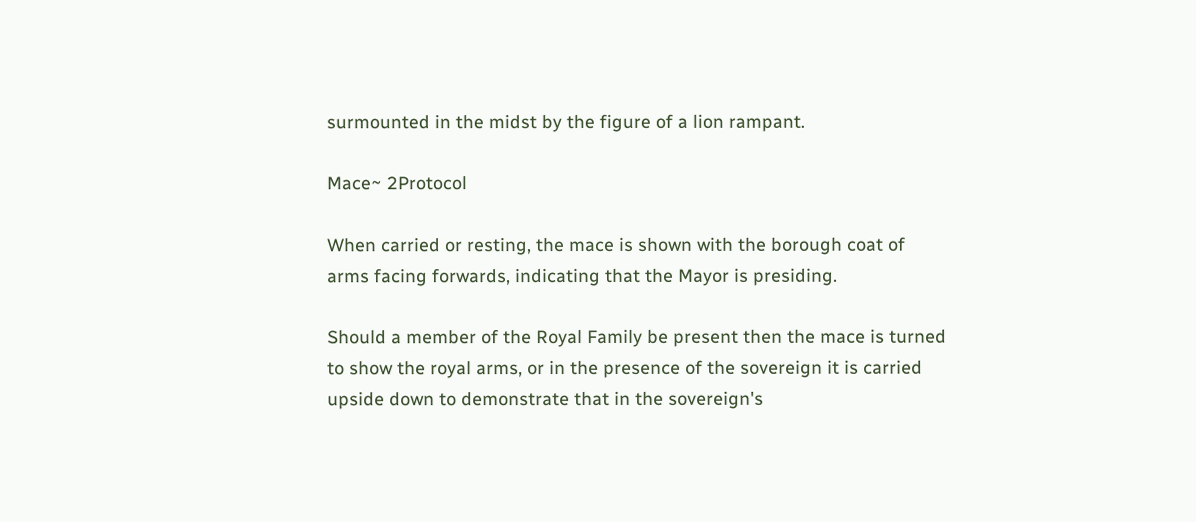surmounted in the midst by the figure of a lion rampant.

Mace~ 2Protocol

When carried or resting, the mace is shown with the borough coat of arms facing forwards, indicating that the Mayor is presiding.

Should a member of the Royal Family be present then the mace is turned to show the royal arms, or in the presence of the sovereign it is carried upside down to demonstrate that in the sovereign's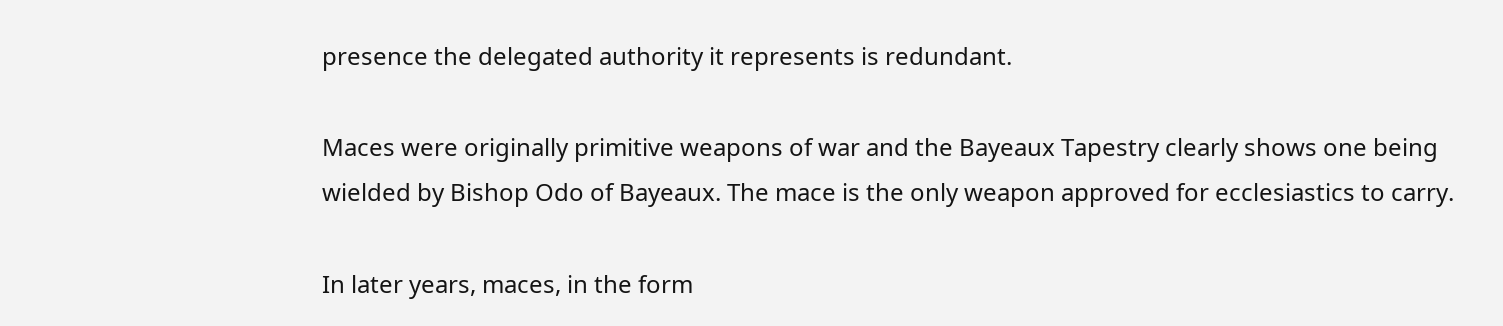presence the delegated authority it represents is redundant.

Maces were originally primitive weapons of war and the Bayeaux Tapestry clearly shows one being wielded by Bishop Odo of Bayeaux. The mace is the only weapon approved for ecclesiastics to carry.

In later years, maces, in the form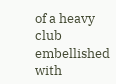of a heavy club embellished with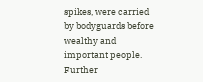spikes, were carried by bodyguards before wealthy and important people. Further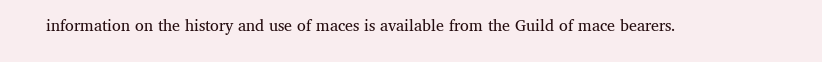information on the history and use of maces is available from the Guild of mace bearers.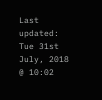Last updated: Tue 31st July, 2018 @ 10:02